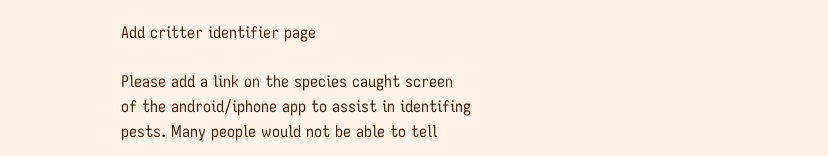Add critter identifier page

Please add a link on the species caught screen of the android/iphone app to assist in identifing pests. Many people would not be able to tell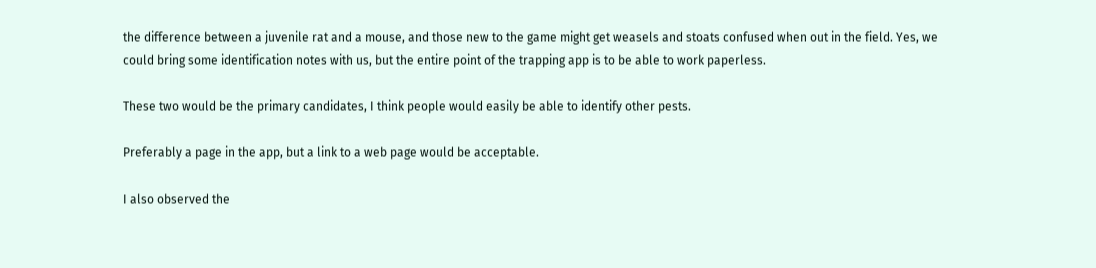the difference between a juvenile rat and a mouse, and those new to the game might get weasels and stoats confused when out in the field. Yes, we could bring some identification notes with us, but the entire point of the trapping app is to be able to work paperless.

These two would be the primary candidates, I think people would easily be able to identify other pests.

Preferably a page in the app, but a link to a web page would be acceptable.

I also observed the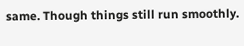same. Though things still run smoothly.